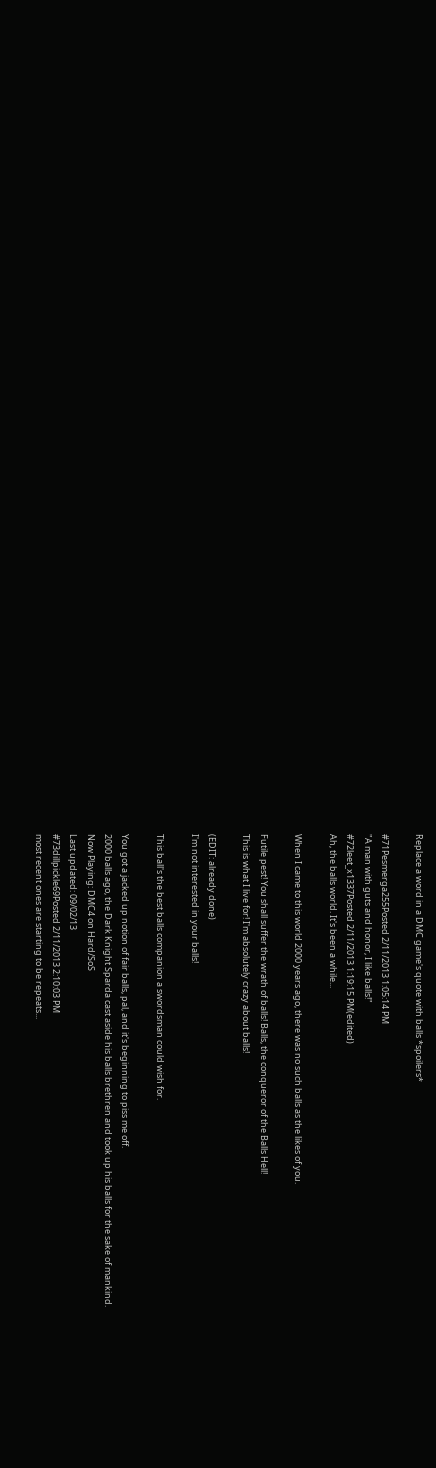Replace a word in a DMC game's quote with balls *spoilers*

#71Pesmerga255Posted 2/11/2013 1:05:14 PM
"A man with guts and honor, I like balls!"
#72leet_x1337Posted 2/11/2013 1:19:15 PM(edited)
Ah, the balls world. It's been a while...

When I came to this world 2000 years ago, there was no such balls as the likes of you.

Futile pest! You shall suffer the wrath of balls! Balls, the conqueror of the Balls Hell!
This is what I live for! I'm absolutely crazy about balls!

(EDIT: already done)
I'm not interested in your balls!

This ball's the best balls companion a swordsman could wish for.

You got a jacked up notion of fair balls, pal, and it's beginning to piss me off.
2000 balls ago, the Dark Knight Sparda cast aside his balls brethren and took up his balls for the sake of mankind.
Now Playing: DMC4 on Hard/SoS
Last updated: 09/02/13
#73dillpickle69Posted 2/11/2013 2:10:03 PM
most recent ones are starting to be repeats...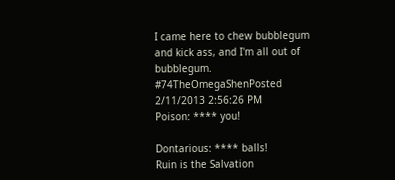I came here to chew bubblegum and kick ass, and I'm all out of bubblegum.
#74TheOmegaShenPosted 2/11/2013 2:56:26 PM
Poison: **** you!

Dontarious: **** balls!
Ruin is the Salvation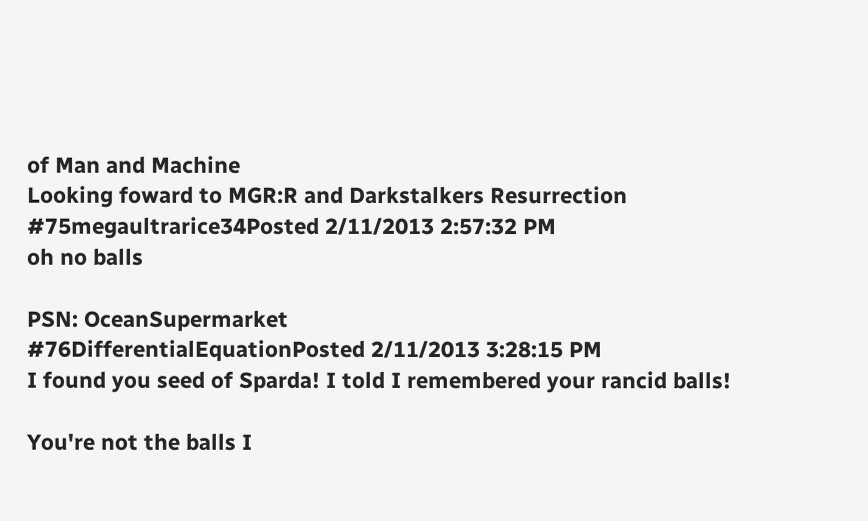of Man and Machine
Looking foward to MGR:R and Darkstalkers Resurrection
#75megaultrarice34Posted 2/11/2013 2:57:32 PM
oh no balls

PSN: OceanSupermarket
#76DifferentialEquationPosted 2/11/2013 3:28:15 PM
I found you seed of Sparda! I told I remembered your rancid balls!

You're not the balls I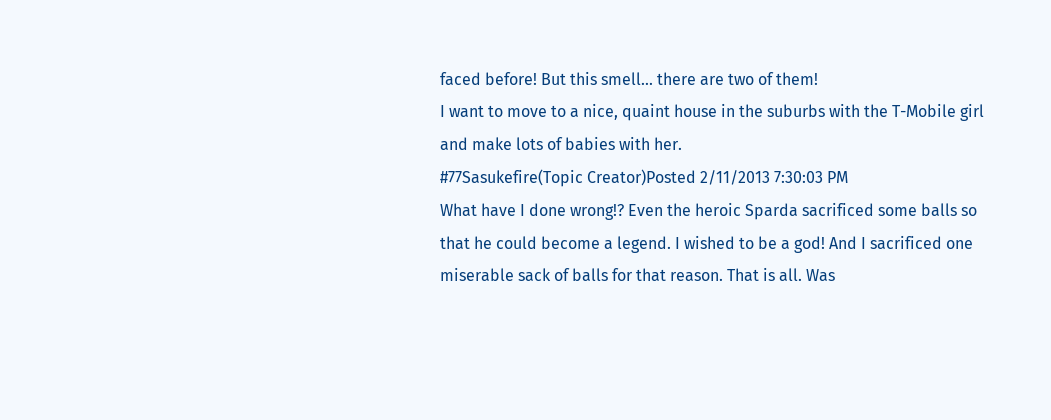faced before! But this smell... there are two of them!
I want to move to a nice, quaint house in the suburbs with the T-Mobile girl and make lots of babies with her.
#77Sasukefire(Topic Creator)Posted 2/11/2013 7:30:03 PM
What have I done wrong!? Even the heroic Sparda sacrificed some balls so that he could become a legend. I wished to be a god! And I sacrificed one miserable sack of balls for that reason. That is all. Was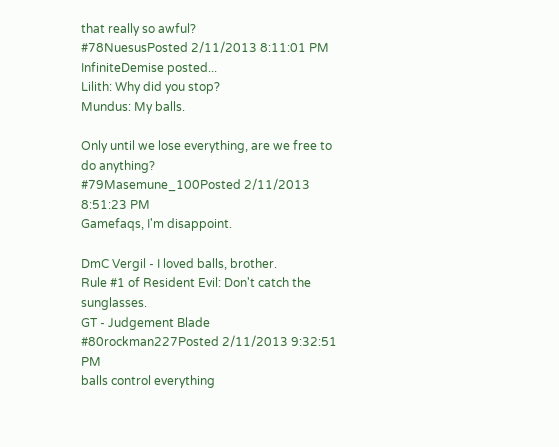that really so awful?
#78NuesusPosted 2/11/2013 8:11:01 PM
InfiniteDemise posted...
Lilith: Why did you stop?
Mundus: My balls.

Only until we lose everything, are we free to do anything?
#79Masemune_100Posted 2/11/2013 8:51:23 PM
Gamefaqs, I'm disappoint.

DmC Vergil - I loved balls, brother.
Rule #1 of Resident Evil: Don't catch the sunglasses.
GT - Judgement Blade
#80rockman227Posted 2/11/2013 9:32:51 PM
balls control everything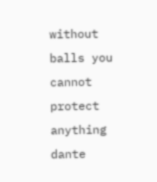without balls you cannot protect anything dante